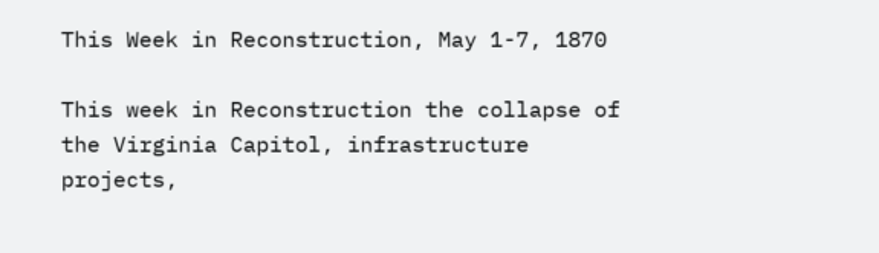This Week in Reconstruction, May 1-7, 1870

This week in Reconstruction the collapse of the Virginia Capitol, infrastructure projects,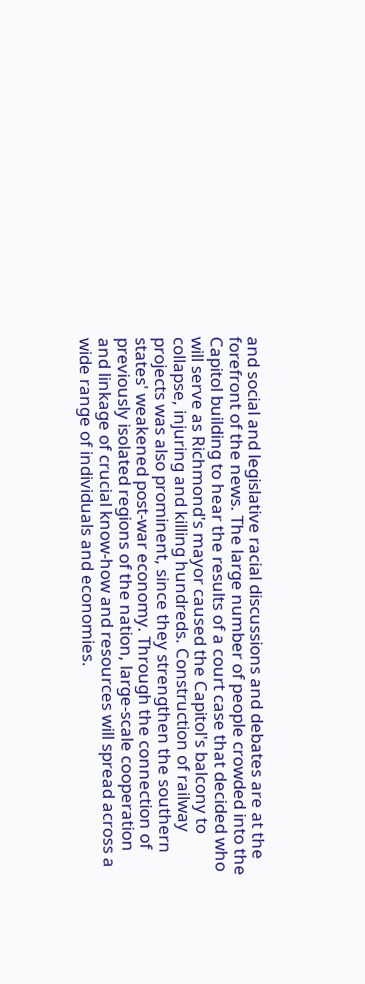and social and legislative racial discussions and debates are at the forefront of the news. The large number of people crowded into the Capitol building to hear the results of a court case that decided who will serve as Richmond's mayor caused the Capitol's balcony to collapse, injuring and killing hundreds. Construction of railway projects was also prominent, since they strengthen the southern states' weakened post-war economy. Through the connection of previously isolated regions of the nation, large-scale cooperation and linkage of crucial know-how and resources will spread across a wide range of individuals and economies.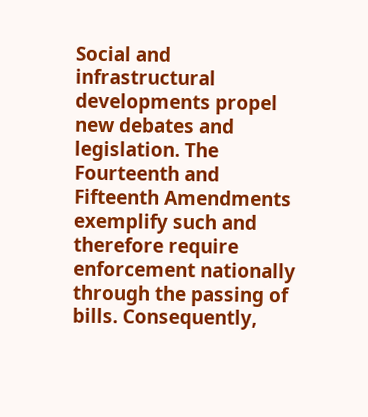Social and infrastructural developments propel new debates and legislation. The Fourteenth and Fifteenth Amendments exemplify such and therefore require enforcement nationally through the passing of bills. Consequently,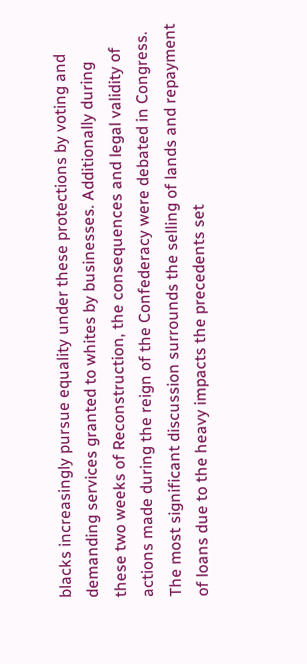blacks increasingly pursue equality under these protections by voting and demanding services granted to whites by businesses. Additionally during these two weeks of Reconstruction, the consequences and legal validity of actions made during the reign of the Confederacy were debated in Congress. The most significant discussion surrounds the selling of lands and repayment of loans due to the heavy impacts the precedents set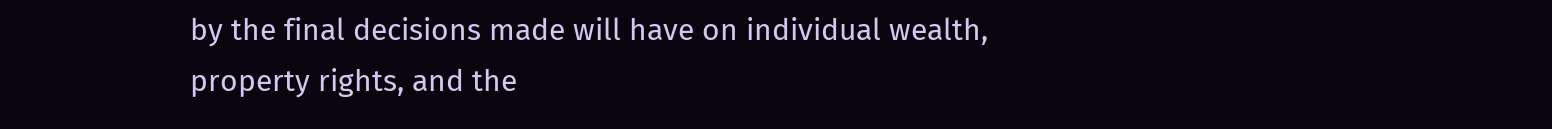by the final decisions made will have on individual wealth, property rights, and the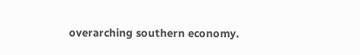overarching southern economy.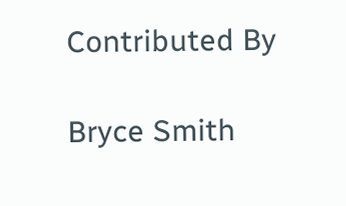Contributed By

Bryce Smith